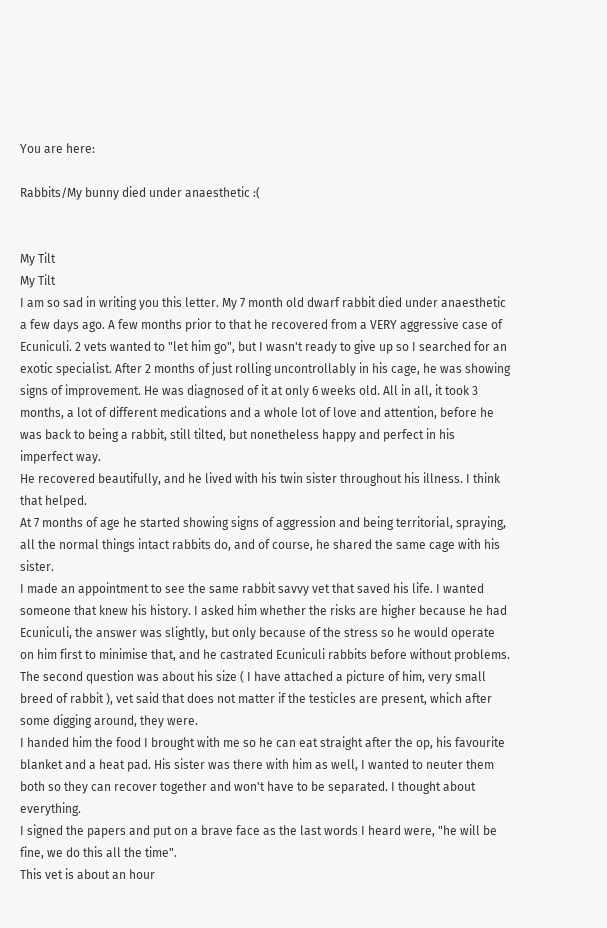You are here:

Rabbits/My bunny died under anaesthetic :(


My Tilt
My Tilt
I am so sad in writing you this letter. My 7 month old dwarf rabbit died under anaesthetic a few days ago. A few months prior to that he recovered from a VERY aggressive case of Ecuniculi. 2 vets wanted to "let him go", but I wasn't ready to give up so I searched for an exotic specialist. After 2 months of just rolling uncontrollably in his cage, he was showing signs of improvement. He was diagnosed of it at only 6 weeks old. All in all, it took 3 months, a lot of different medications and a whole lot of love and attention, before he was back to being a rabbit, still tilted, but nonetheless happy and perfect in his imperfect way.
He recovered beautifully, and he lived with his twin sister throughout his illness. I think that helped.
At 7 months of age he started showing signs of aggression and being territorial, spraying, all the normal things intact rabbits do, and of course, he shared the same cage with his sister.
I made an appointment to see the same rabbit savvy vet that saved his life. I wanted someone that knew his history. I asked him whether the risks are higher because he had Ecuniculi, the answer was slightly, but only because of the stress so he would operate on him first to minimise that, and he castrated Ecuniculi rabbits before without problems. The second question was about his size ( I have attached a picture of him, very small breed of rabbit ), vet said that does not matter if the testicles are present, which after some digging around, they were.
I handed him the food I brought with me so he can eat straight after the op, his favourite blanket and a heat pad. His sister was there with him as well, I wanted to neuter them both so they can recover together and won't have to be separated. I thought about everything.
I signed the papers and put on a brave face as the last words I heard were, "he will be fine, we do this all the time".
This vet is about an hour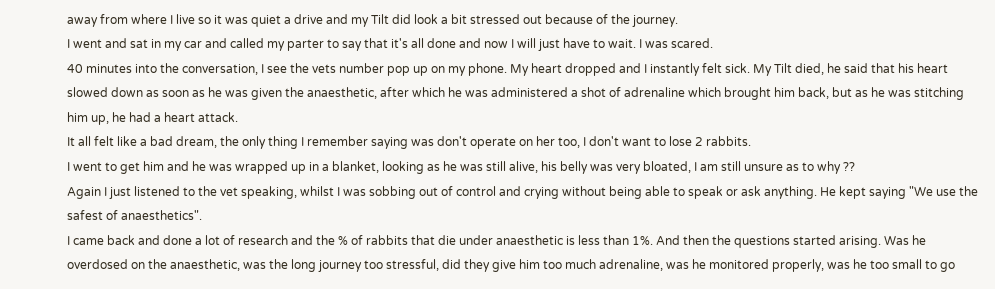away from where I live so it was quiet a drive and my Tilt did look a bit stressed out because of the journey.
I went and sat in my car and called my parter to say that it's all done and now I will just have to wait. I was scared.
40 minutes into the conversation, I see the vets number pop up on my phone. My heart dropped and I instantly felt sick. My Tilt died, he said that his heart slowed down as soon as he was given the anaesthetic, after which he was administered a shot of adrenaline which brought him back, but as he was stitching him up, he had a heart attack.
It all felt like a bad dream, the only thing I remember saying was don't operate on her too, I don't want to lose 2 rabbits.
I went to get him and he was wrapped up in a blanket, looking as he was still alive, his belly was very bloated, I am still unsure as to why ??
Again I just listened to the vet speaking, whilst I was sobbing out of control and crying without being able to speak or ask anything. He kept saying "We use the safest of anaesthetics".
I came back and done a lot of research and the % of rabbits that die under anaesthetic is less than 1%. And then the questions started arising. Was he overdosed on the anaesthetic, was the long journey too stressful, did they give him too much adrenaline, was he monitored properly, was he too small to go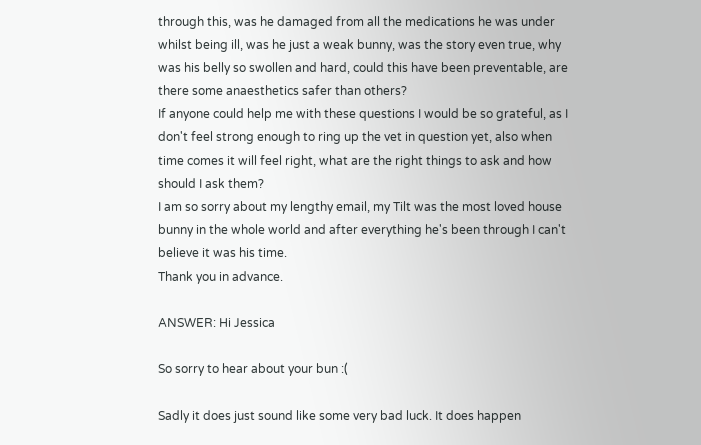through this, was he damaged from all the medications he was under whilst being ill, was he just a weak bunny, was the story even true, why was his belly so swollen and hard, could this have been preventable, are there some anaesthetics safer than others?
If anyone could help me with these questions I would be so grateful, as I don't feel strong enough to ring up the vet in question yet, also when time comes it will feel right, what are the right things to ask and how should I ask them?
I am so sorry about my lengthy email, my Tilt was the most loved house bunny in the whole world and after everything he's been through I can't believe it was his time.
Thank you in advance.

ANSWER: Hi Jessica

So sorry to hear about your bun :(

Sadly it does just sound like some very bad luck. It does happen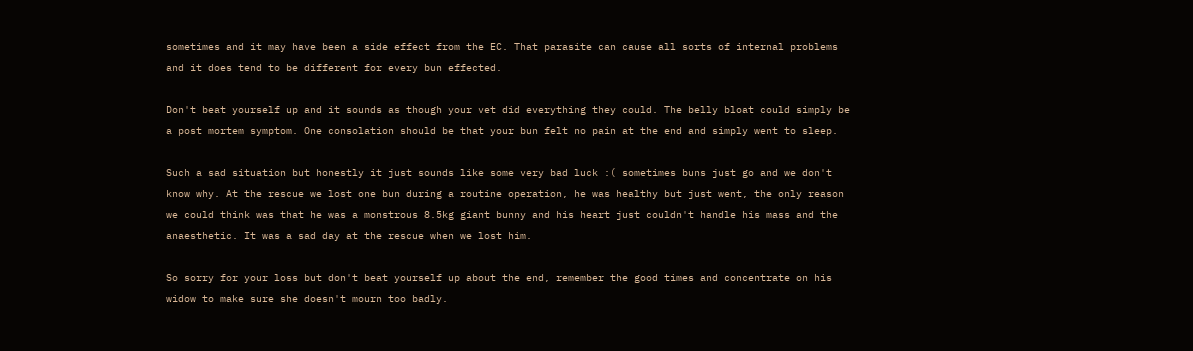sometimes and it may have been a side effect from the EC. That parasite can cause all sorts of internal problems and it does tend to be different for every bun effected.

Don't beat yourself up and it sounds as though your vet did everything they could. The belly bloat could simply be a post mortem symptom. One consolation should be that your bun felt no pain at the end and simply went to sleep.

Such a sad situation but honestly it just sounds like some very bad luck :( sometimes buns just go and we don't know why. At the rescue we lost one bun during a routine operation, he was healthy but just went, the only reason we could think was that he was a monstrous 8.5kg giant bunny and his heart just couldn't handle his mass and the anaesthetic. It was a sad day at the rescue when we lost him.

So sorry for your loss but don't beat yourself up about the end, remember the good times and concentrate on his widow to make sure she doesn't mourn too badly.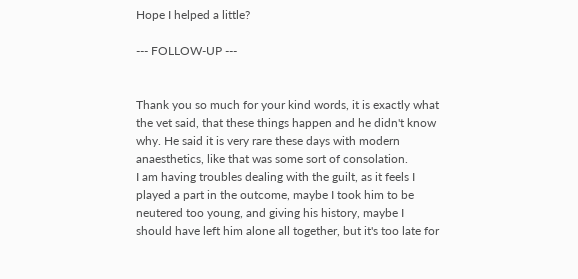Hope I helped a little?

--- FOLLOW-UP ---


Thank you so much for your kind words, it is exactly what the vet said, that these things happen and he didn't know why. He said it is very rare these days with modern anaesthetics, like that was some sort of consolation.
I am having troubles dealing with the guilt, as it feels I played a part in the outcome, maybe I took him to be neutered too young, and giving his history, maybe I should have left him alone all together, but it's too late for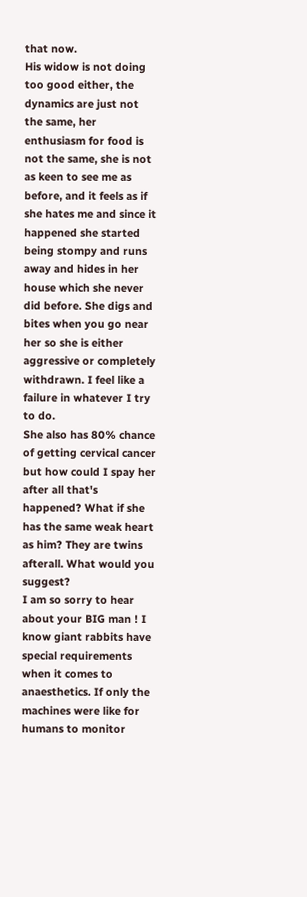that now.
His widow is not doing too good either, the dynamics are just not the same, her enthusiasm for food is not the same, she is not as keen to see me as before, and it feels as if she hates me and since it happened she started being stompy and runs away and hides in her house which she never did before. She digs and bites when you go near her so she is either aggressive or completely withdrawn. I feel like a failure in whatever I try to do.
She also has 80% chance of getting cervical cancer but how could I spay her after all that's happened? What if she has the same weak heart as him? They are twins afterall. What would you suggest?
I am so sorry to hear about your BIG man ! I know giant rabbits have special requirements when it comes to anaesthetics. If only the machines were like for humans to monitor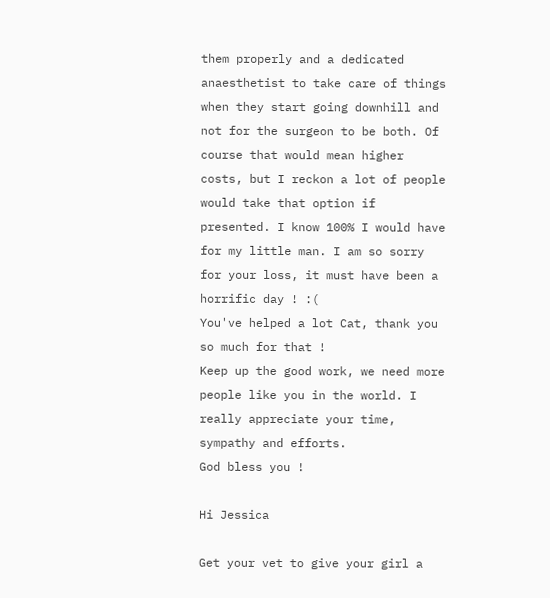them properly and a dedicated anaesthetist to take care of things when they start going downhill and not for the surgeon to be both. Of course that would mean higher costs, but I reckon a lot of people would take that option if presented. I know 100% I would have for my little man. I am so sorry for your loss, it must have been a horrific day ! :(
You've helped a lot Cat, thank you so much for that !
Keep up the good work, we need more people like you in the world. I really appreciate your time, sympathy and efforts.
God bless you !

Hi Jessica

Get your vet to give your girl a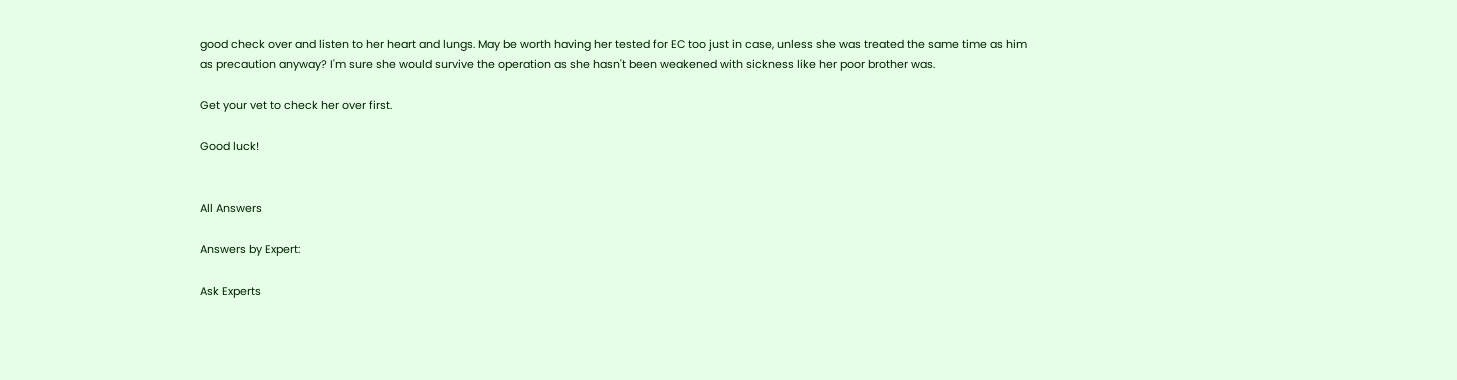good check over and listen to her heart and lungs. May be worth having her tested for EC too just in case, unless she was treated the same time as him as precaution anyway? I'm sure she would survive the operation as she hasn't been weakened with sickness like her poor brother was.

Get your vet to check her over first.

Good luck!


All Answers

Answers by Expert:

Ask Experts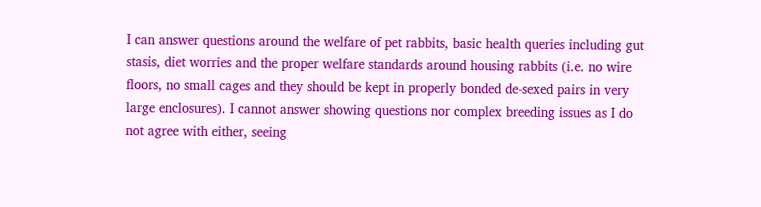I can answer questions around the welfare of pet rabbits, basic health queries including gut stasis, diet worries and the proper welfare standards around housing rabbits (i.e. no wire floors, no small cages and they should be kept in properly bonded de-sexed pairs in very large enclosures). I cannot answer showing questions nor complex breeding issues as I do not agree with either, seeing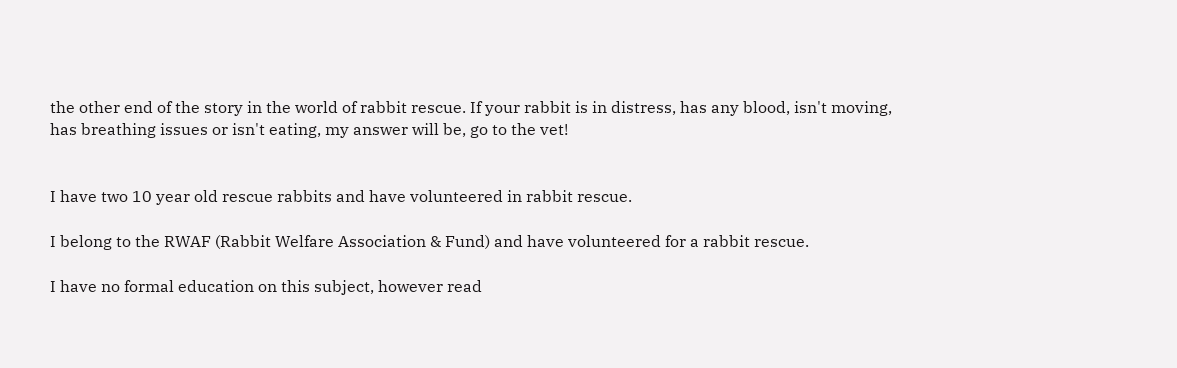the other end of the story in the world of rabbit rescue. If your rabbit is in distress, has any blood, isn't moving, has breathing issues or isn't eating, my answer will be, go to the vet!


I have two 10 year old rescue rabbits and have volunteered in rabbit rescue.

I belong to the RWAF (Rabbit Welfare Association & Fund) and have volunteered for a rabbit rescue.

I have no formal education on this subject, however read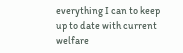everything I can to keep up to date with current welfare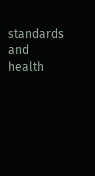standards and health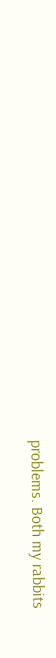problems. Both my rabbits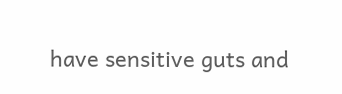have sensitive guts and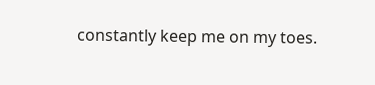constantly keep me on my toes.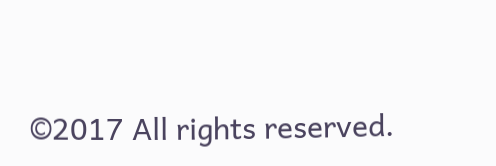©2017 All rights reserved.